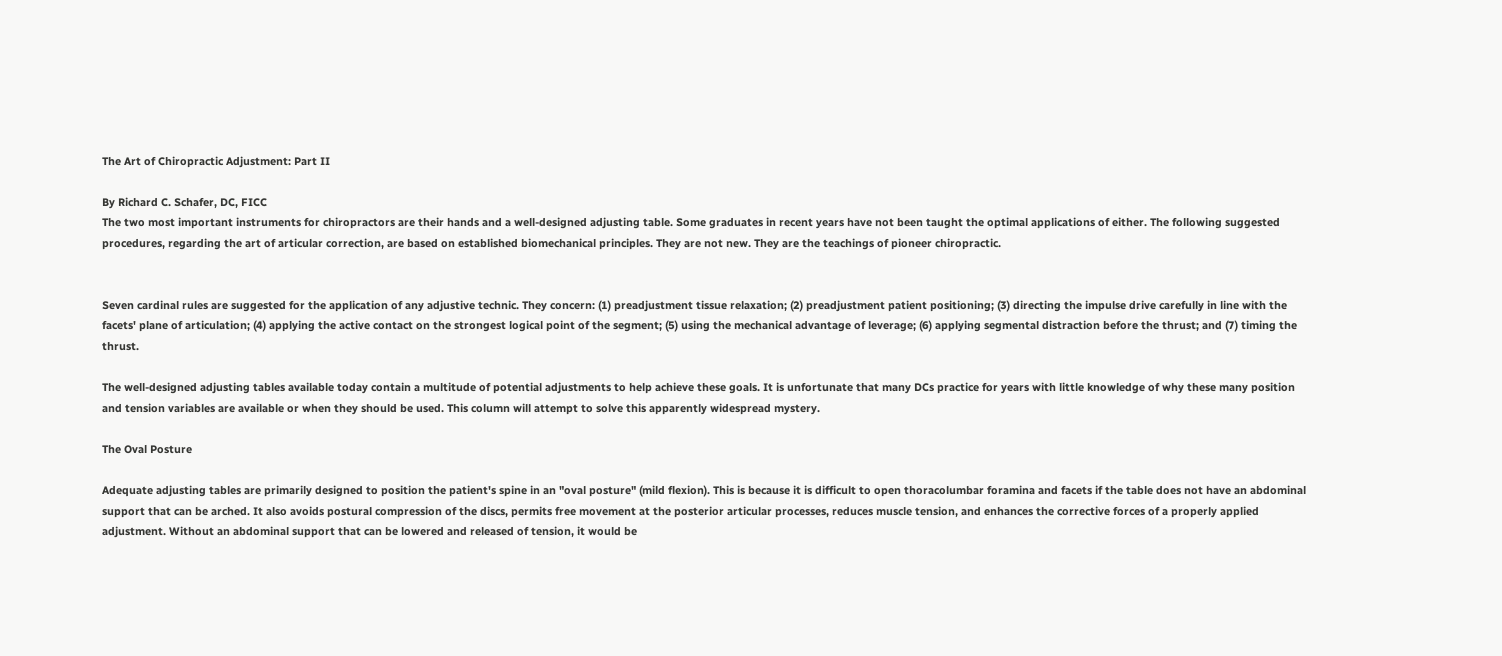The Art of Chiropractic Adjustment: Part II

By Richard C. Schafer, DC, FICC
The two most important instruments for chiropractors are their hands and a well-designed adjusting table. Some graduates in recent years have not been taught the optimal applications of either. The following suggested procedures, regarding the art of articular correction, are based on established biomechanical principles. They are not new. They are the teachings of pioneer chiropractic.


Seven cardinal rules are suggested for the application of any adjustive technic. They concern: (1) preadjustment tissue relaxation; (2) preadjustment patient positioning; (3) directing the impulse drive carefully in line with the facets' plane of articulation; (4) applying the active contact on the strongest logical point of the segment; (5) using the mechanical advantage of leverage; (6) applying segmental distraction before the thrust; and (7) timing the thrust.

The well-designed adjusting tables available today contain a multitude of potential adjustments to help achieve these goals. It is unfortunate that many DCs practice for years with little knowledge of why these many position and tension variables are available or when they should be used. This column will attempt to solve this apparently widespread mystery.

The Oval Posture

Adequate adjusting tables are primarily designed to position the patient's spine in an "oval posture" (mild flexion). This is because it is difficult to open thoracolumbar foramina and facets if the table does not have an abdominal support that can be arched. It also avoids postural compression of the discs, permits free movement at the posterior articular processes, reduces muscle tension, and enhances the corrective forces of a properly applied adjustment. Without an abdominal support that can be lowered and released of tension, it would be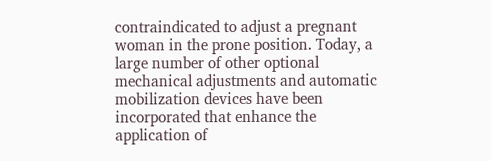contraindicated to adjust a pregnant woman in the prone position. Today, a large number of other optional mechanical adjustments and automatic mobilization devices have been incorporated that enhance the application of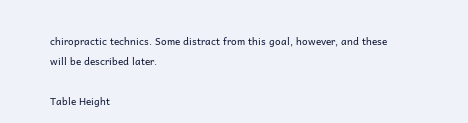chiropractic technics. Some distract from this goal, however, and these will be described later.

Table Height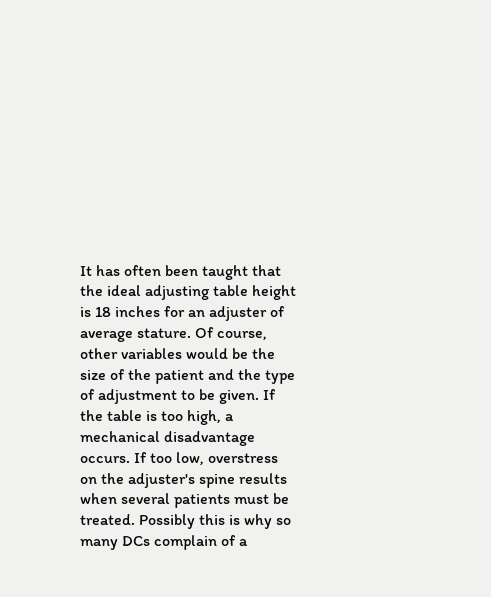It has often been taught that the ideal adjusting table height is 18 inches for an adjuster of average stature. Of course, other variables would be the size of the patient and the type of adjustment to be given. If the table is too high, a mechanical disadvantage occurs. If too low, overstress on the adjuster's spine results when several patients must be treated. Possibly this is why so many DCs complain of a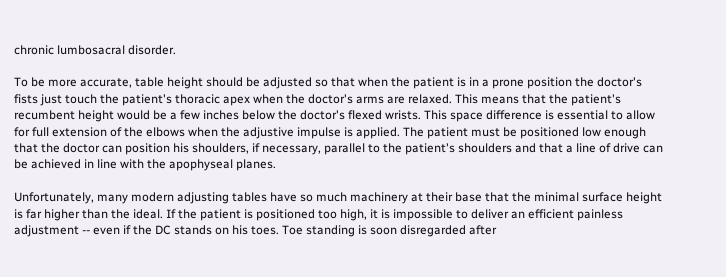chronic lumbosacral disorder.

To be more accurate, table height should be adjusted so that when the patient is in a prone position the doctor's fists just touch the patient's thoracic apex when the doctor's arms are relaxed. This means that the patient's recumbent height would be a few inches below the doctor's flexed wrists. This space difference is essential to allow for full extension of the elbows when the adjustive impulse is applied. The patient must be positioned low enough that the doctor can position his shoulders, if necessary, parallel to the patient's shoulders and that a line of drive can be achieved in line with the apophyseal planes.

Unfortunately, many modern adjusting tables have so much machinery at their base that the minimal surface height is far higher than the ideal. If the patient is positioned too high, it is impossible to deliver an efficient painless adjustment -- even if the DC stands on his toes. Toe standing is soon disregarded after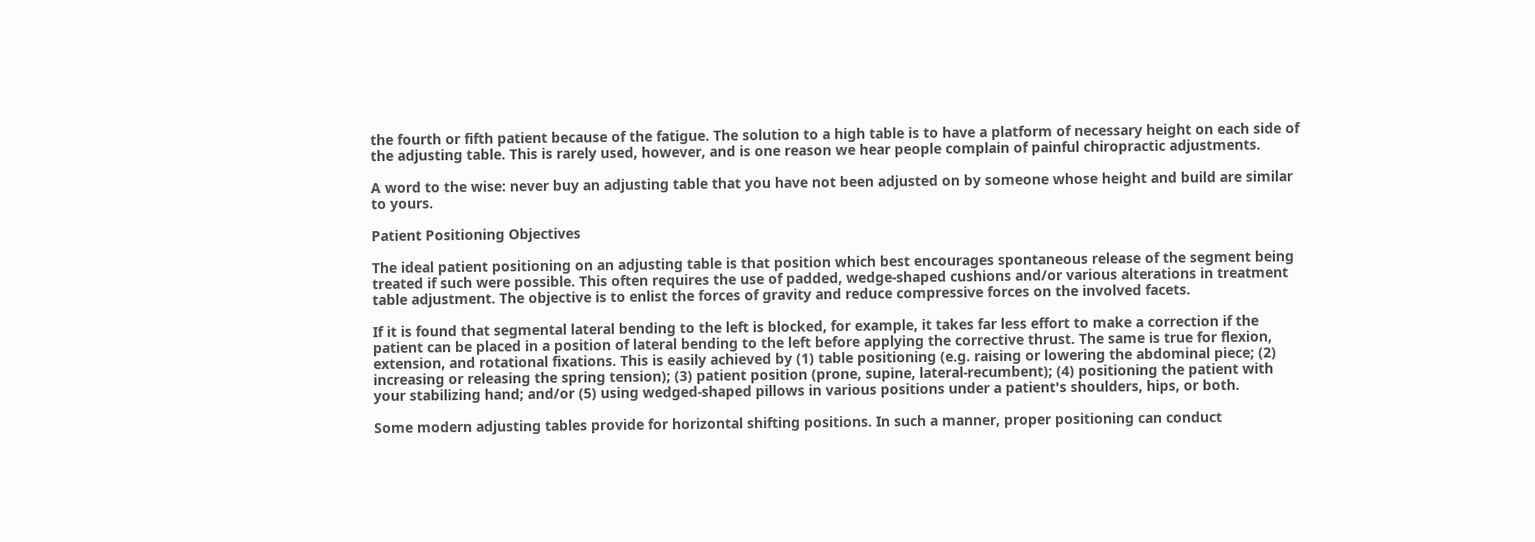the fourth or fifth patient because of the fatigue. The solution to a high table is to have a platform of necessary height on each side of the adjusting table. This is rarely used, however, and is one reason we hear people complain of painful chiropractic adjustments.

A word to the wise: never buy an adjusting table that you have not been adjusted on by someone whose height and build are similar to yours.

Patient Positioning Objectives

The ideal patient positioning on an adjusting table is that position which best encourages spontaneous release of the segment being treated if such were possible. This often requires the use of padded, wedge-shaped cushions and/or various alterations in treatment table adjustment. The objective is to enlist the forces of gravity and reduce compressive forces on the involved facets.

If it is found that segmental lateral bending to the left is blocked, for example, it takes far less effort to make a correction if the patient can be placed in a position of lateral bending to the left before applying the corrective thrust. The same is true for flexion, extension, and rotational fixations. This is easily achieved by (1) table positioning (e.g. raising or lowering the abdominal piece; (2) increasing or releasing the spring tension); (3) patient position (prone, supine, lateral-recumbent); (4) positioning the patient with your stabilizing hand; and/or (5) using wedged-shaped pillows in various positions under a patient's shoulders, hips, or both.

Some modern adjusting tables provide for horizontal shifting positions. In such a manner, proper positioning can conduct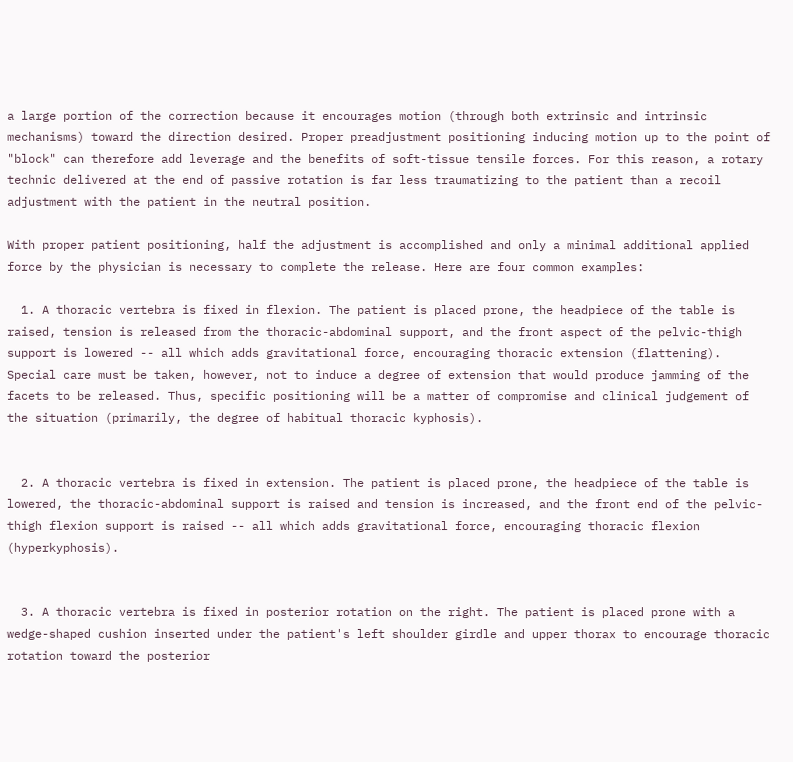a large portion of the correction because it encourages motion (through both extrinsic and intrinsic mechanisms) toward the direction desired. Proper preadjustment positioning inducing motion up to the point of "block" can therefore add leverage and the benefits of soft-tissue tensile forces. For this reason, a rotary technic delivered at the end of passive rotation is far less traumatizing to the patient than a recoil adjustment with the patient in the neutral position.

With proper patient positioning, half the adjustment is accomplished and only a minimal additional applied force by the physician is necessary to complete the release. Here are four common examples:

  1. A thoracic vertebra is fixed in flexion. The patient is placed prone, the headpiece of the table is raised, tension is released from the thoracic-abdominal support, and the front aspect of the pelvic-thigh support is lowered -- all which adds gravitational force, encouraging thoracic extension (flattening). Special care must be taken, however, not to induce a degree of extension that would produce jamming of the facets to be released. Thus, specific positioning will be a matter of compromise and clinical judgement of the situation (primarily, the degree of habitual thoracic kyphosis).


  2. A thoracic vertebra is fixed in extension. The patient is placed prone, the headpiece of the table is lowered, the thoracic-abdominal support is raised and tension is increased, and the front end of the pelvic-thigh flexion support is raised -- all which adds gravitational force, encouraging thoracic flexion (hyperkyphosis).


  3. A thoracic vertebra is fixed in posterior rotation on the right. The patient is placed prone with a wedge-shaped cushion inserted under the patient's left shoulder girdle and upper thorax to encourage thoracic rotation toward the posterior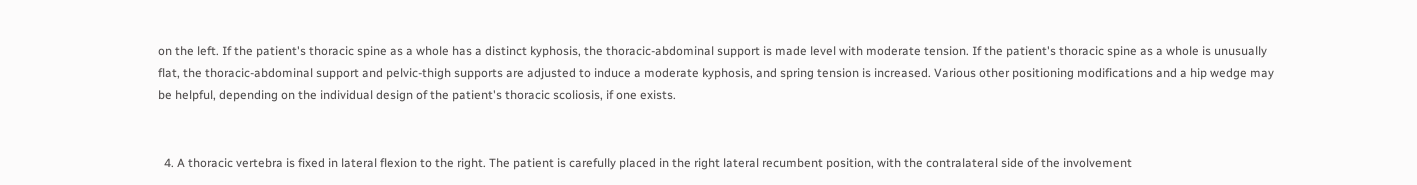on the left. If the patient's thoracic spine as a whole has a distinct kyphosis, the thoracic-abdominal support is made level with moderate tension. If the patient's thoracic spine as a whole is unusually flat, the thoracic-abdominal support and pelvic-thigh supports are adjusted to induce a moderate kyphosis, and spring tension is increased. Various other positioning modifications and a hip wedge may be helpful, depending on the individual design of the patient's thoracic scoliosis, if one exists.


  4. A thoracic vertebra is fixed in lateral flexion to the right. The patient is carefully placed in the right lateral recumbent position, with the contralateral side of the involvement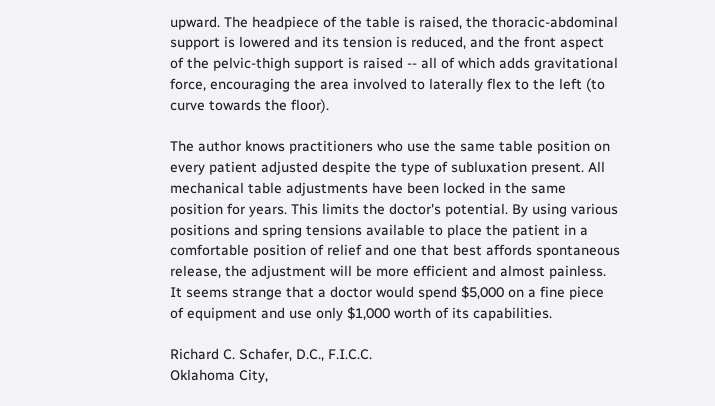upward. The headpiece of the table is raised, the thoracic-abdominal support is lowered and its tension is reduced, and the front aspect of the pelvic-thigh support is raised -- all of which adds gravitational force, encouraging the area involved to laterally flex to the left (to curve towards the floor).

The author knows practitioners who use the same table position on every patient adjusted despite the type of subluxation present. All mechanical table adjustments have been locked in the same position for years. This limits the doctor's potential. By using various positions and spring tensions available to place the patient in a comfortable position of relief and one that best affords spontaneous release, the adjustment will be more efficient and almost painless. It seems strange that a doctor would spend $5,000 on a fine piece of equipment and use only $1,000 worth of its capabilities.

Richard C. Schafer, D.C., F.I.C.C.
Oklahoma City,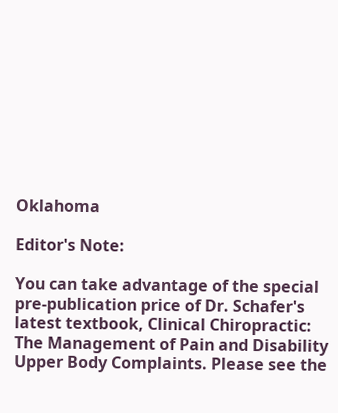Oklahoma

Editor's Note:

You can take advantage of the special pre-publication price of Dr. Schafer's latest textbook, Clinical Chiropractic: The Management of Pain and Disability Upper Body Complaints. Please see the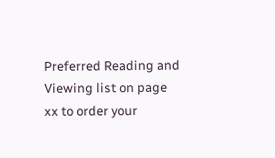Preferred Reading and Viewing list on page xx to order your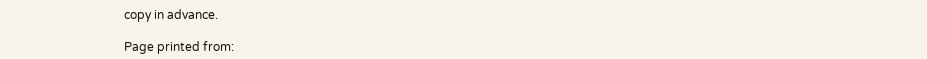copy in advance.

Page printed from: